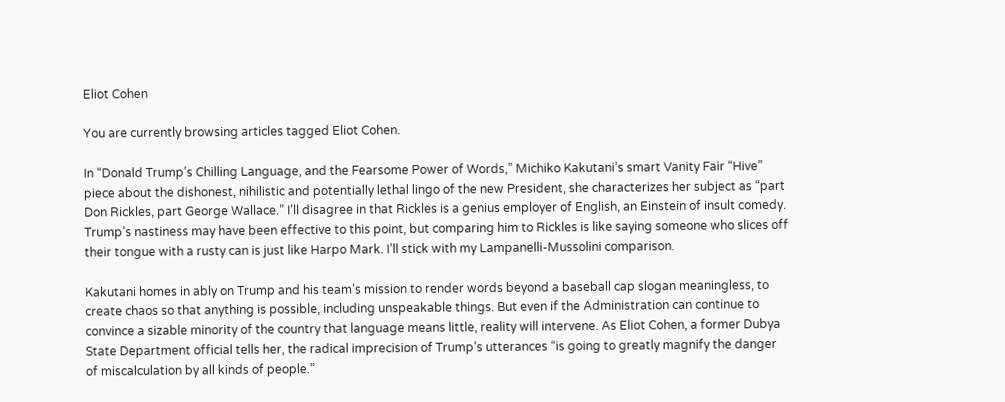Eliot Cohen

You are currently browsing articles tagged Eliot Cohen.

In “Donald Trump’s Chilling Language, and the Fearsome Power of Words,” Michiko Kakutani’s smart Vanity Fair “Hive” piece about the dishonest, nihilistic and potentially lethal lingo of the new President, she characterizes her subject as “part Don Rickles, part George Wallace.” I’ll disagree in that Rickles is a genius employer of English, an Einstein of insult comedy. Trump’s nastiness may have been effective to this point, but comparing him to Rickles is like saying someone who slices off their tongue with a rusty can is just like Harpo Mark. I’ll stick with my Lampanelli-Mussolini comparison.

Kakutani homes in ably on Trump and his team’s mission to render words beyond a baseball cap slogan meaningless, to create chaos so that anything is possible, including unspeakable things. But even if the Administration can continue to convince a sizable minority of the country that language means little, reality will intervene. As Eliot Cohen, a former Dubya State Department official tells her, the radical imprecision of Trump’s utterances “is going to greatly magnify the danger of miscalculation by all kinds of people.”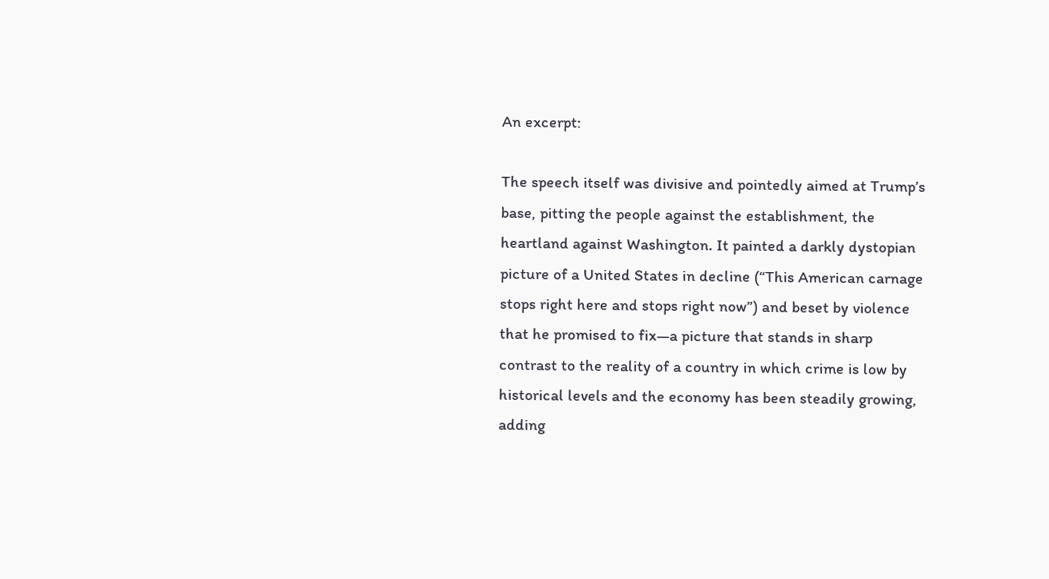An excerpt:

The speech itself was divisive and pointedly aimed at Trump’s base, pitting the people against the establishment, the heartland against Washington. It painted a darkly dystopian picture of a United States in decline (“This American carnage stops right here and stops right now”) and beset by violence that he promised to fix—a picture that stands in sharp contrast to the reality of a country in which crime is low by historical levels and the economy has been steadily growing, adding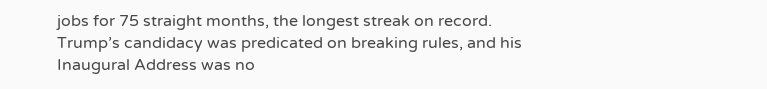jobs for 75 straight months, the longest streak on record. Trump’s candidacy was predicated on breaking rules, and his Inaugural Address was no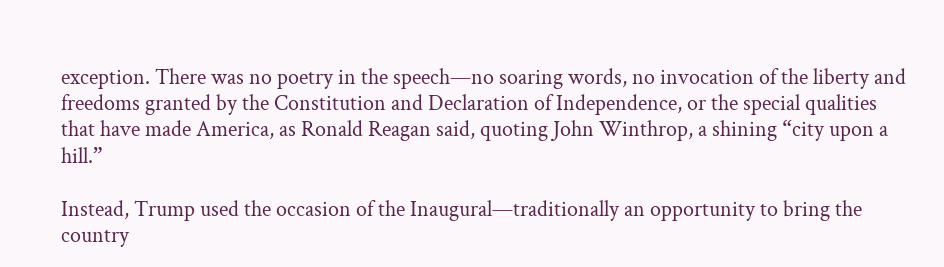exception. There was no poetry in the speech—no soaring words, no invocation of the liberty and freedoms granted by the Constitution and Declaration of Independence, or the special qualities that have made America, as Ronald Reagan said, quoting John Winthrop, a shining “city upon a hill.”

Instead, Trump used the occasion of the Inaugural—traditionally an opportunity to bring the country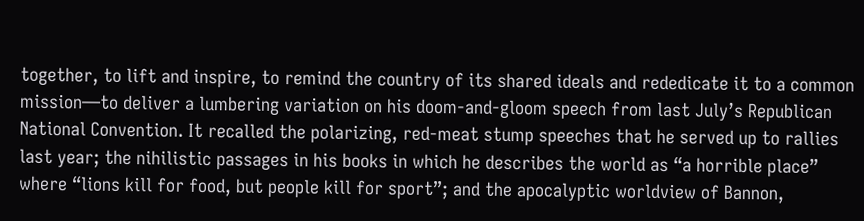together, to lift and inspire, to remind the country of its shared ideals and rededicate it to a common mission—to deliver a lumbering variation on his doom-and-gloom speech from last July’s Republican National Convention. It recalled the polarizing, red-meat stump speeches that he served up to rallies last year; the nihilistic passages in his books in which he describes the world as “a horrible place” where “lions kill for food, but people kill for sport”; and the apocalyptic worldview of Bannon,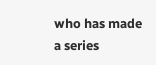who has made a series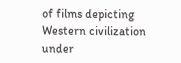of films depicting Western civilization under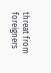threat from foreigners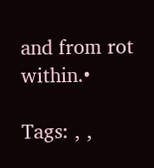and from rot within.•

Tags: , ,